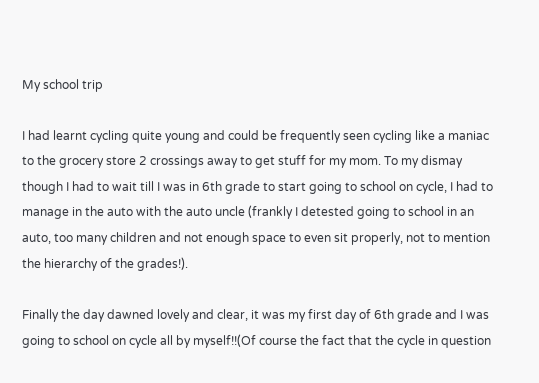My school trip

I had learnt cycling quite young and could be frequently seen cycling like a maniac to the grocery store 2 crossings away to get stuff for my mom. To my dismay though I had to wait till I was in 6th grade to start going to school on cycle, I had to manage in the auto with the auto uncle (frankly I detested going to school in an auto, too many children and not enough space to even sit properly, not to mention the hierarchy of the grades!).

Finally the day dawned lovely and clear, it was my first day of 6th grade and I was going to school on cycle all by myself!!(Of course the fact that the cycle in question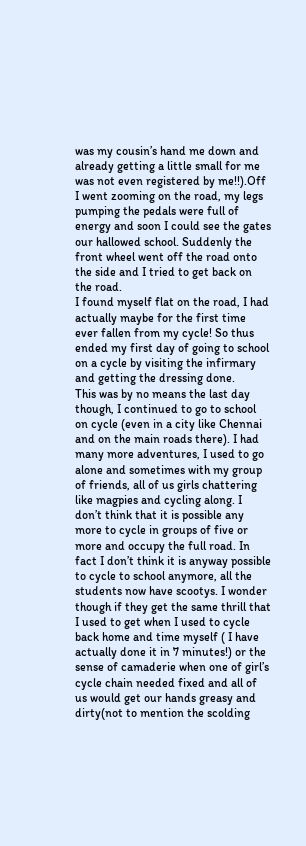was my cousin’s hand me down and already getting a little small for me was not even registered by me!!).Off I went zooming on the road, my legs pumping the pedals were full of energy and soon I could see the gates our hallowed school. Suddenly the front wheel went off the road onto the side and I tried to get back on the road.
I found myself flat on the road, I had actually maybe for the first time ever fallen from my cycle! So thus ended my first day of going to school on a cycle by visiting the infirmary and getting the dressing done.
This was by no means the last day though, I continued to go to school on cycle (even in a city like Chennai and on the main roads there). I had many more adventures, I used to go alone and sometimes with my group of friends, all of us girls chattering like magpies and cycling along. I don’t think that it is possible any more to cycle in groups of five or more and occupy the full road. In fact I don’t think it is anyway possible to cycle to school anymore, all the students now have scootys. I wonder though if they get the same thrill that I used to get when I used to cycle back home and time myself ( I have actually done it in 7 minutes!) or the sense of camaderie when one of girl’s cycle chain needed fixed and all of us would get our hands greasy and dirty(not to mention the scolding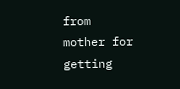from mother for getting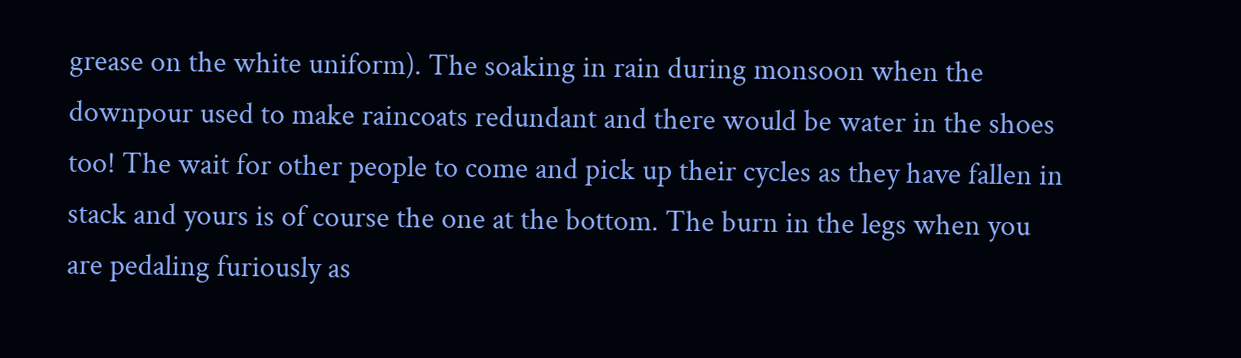grease on the white uniform). The soaking in rain during monsoon when the downpour used to make raincoats redundant and there would be water in the shoes too! The wait for other people to come and pick up their cycles as they have fallen in stack and yours is of course the one at the bottom. The burn in the legs when you are pedaling furiously as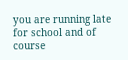you are running late for school and of course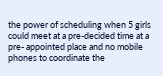the power of scheduling when 5 girls could meet at a pre-decided time at a pre- appointed place and no mobile phones to coordinate the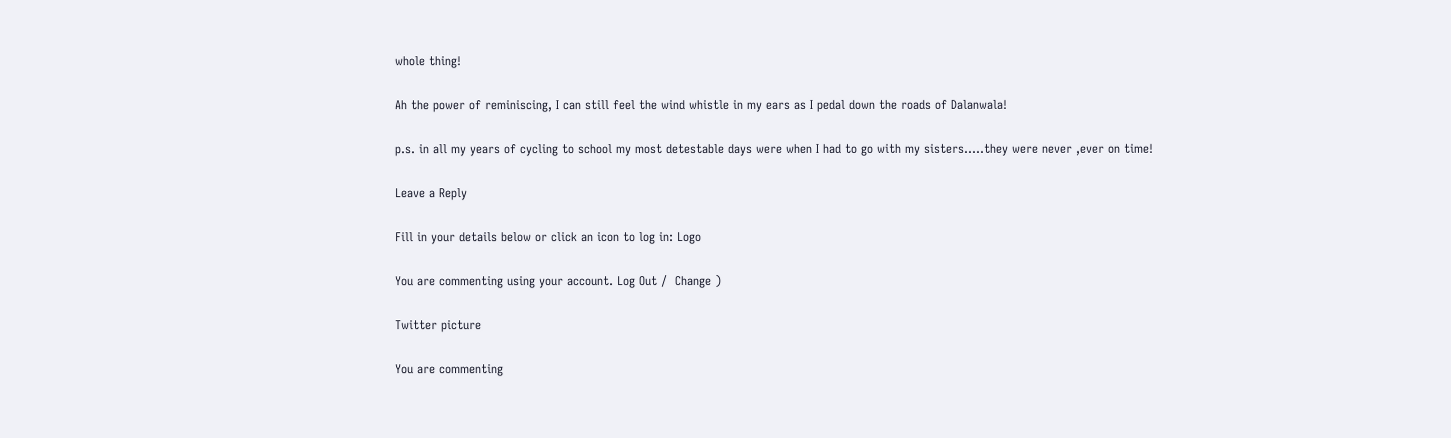whole thing!

Ah the power of reminiscing, I can still feel the wind whistle in my ears as I pedal down the roads of Dalanwala!

p.s. in all my years of cycling to school my most detestable days were when I had to go with my sisters…..they were never ,ever on time!

Leave a Reply

Fill in your details below or click an icon to log in: Logo

You are commenting using your account. Log Out /  Change )

Twitter picture

You are commenting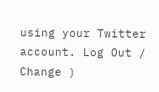using your Twitter account. Log Out /  Change )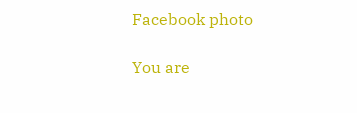Facebook photo

You are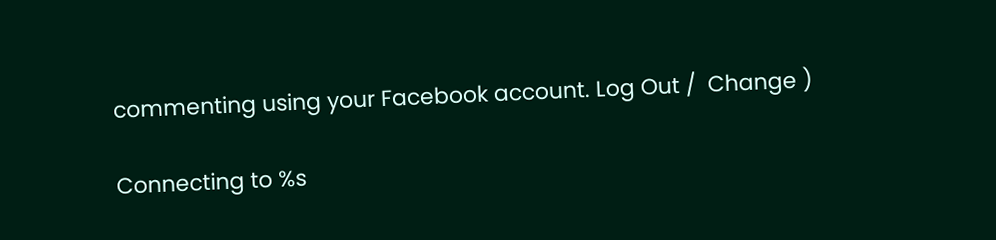commenting using your Facebook account. Log Out /  Change )

Connecting to %s